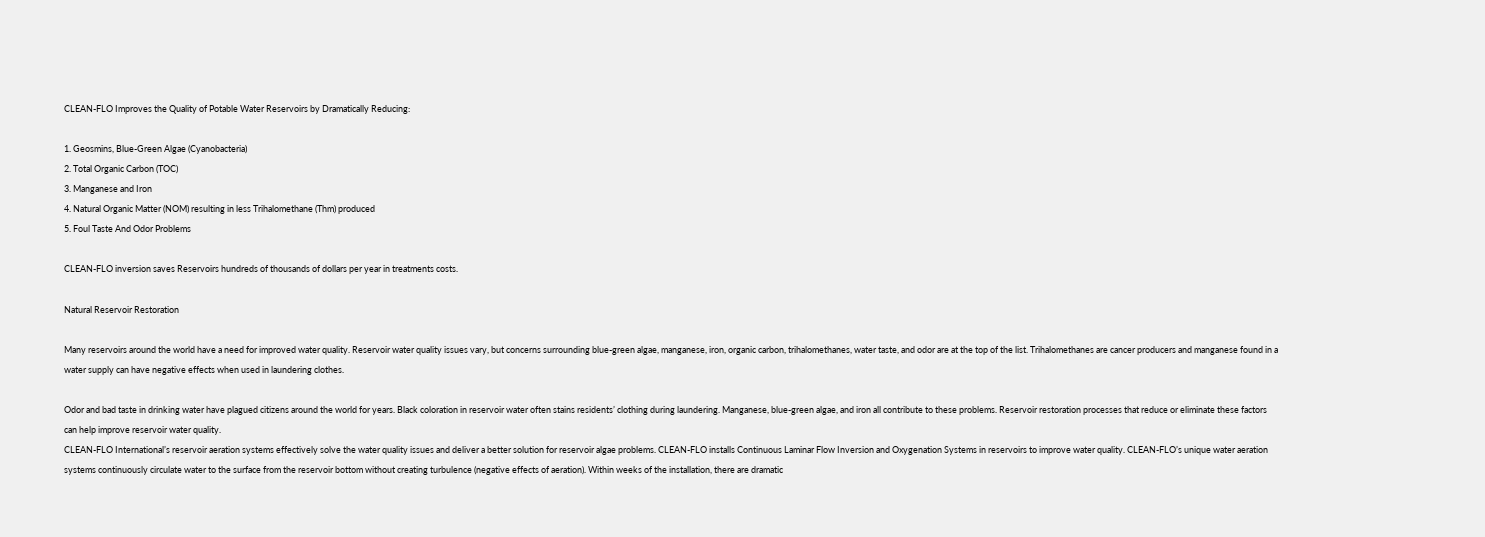CLEAN-FLO Improves the Quality of Potable Water Reservoirs by Dramatically Reducing:

1. Geosmins, Blue-Green Algae (Cyanobacteria)
2. Total Organic Carbon (TOC)
3. Manganese and Iron
4. Natural Organic Matter (NOM) resulting in less Trihalomethane (Thm) produced
5. Foul Taste And Odor Problems

CLEAN-FLO inversion saves Reservoirs hundreds of thousands of dollars per year in treatments costs.

Natural Reservoir Restoration

Many reservoirs around the world have a need for improved water quality. Reservoir water quality issues vary, but concerns surrounding blue-green algae, manganese, iron, organic carbon, trihalomethanes, water taste, and odor are at the top of the list. Trihalomethanes are cancer producers and manganese found in a water supply can have negative effects when used in laundering clothes.

Odor and bad taste in drinking water have plagued citizens around the world for years. Black coloration in reservoir water often stains residents’ clothing during laundering. Manganese, blue-green algae, and iron all contribute to these problems. Reservoir restoration processes that reduce or eliminate these factors can help improve reservoir water quality.
CLEAN-FLO International’s reservoir aeration systems effectively solve the water quality issues and deliver a better solution for reservoir algae problems. CLEAN-FLO installs Continuous Laminar Flow Inversion and Oxygenation Systems in reservoirs to improve water quality. CLEAN-FLO’s unique water aeration systems continuously circulate water to the surface from the reservoir bottom without creating turbulence (negative effects of aeration). Within weeks of the installation, there are dramatic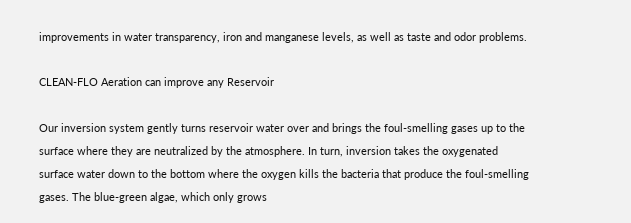improvements in water transparency, iron and manganese levels, as well as taste and odor problems.

CLEAN-FLO Aeration can improve any Reservoir

Our inversion system gently turns reservoir water over and brings the foul-smelling gases up to the surface where they are neutralized by the atmosphere. In turn, inversion takes the oxygenated surface water down to the bottom where the oxygen kills the bacteria that produce the foul-smelling gases. The blue-green algae, which only grows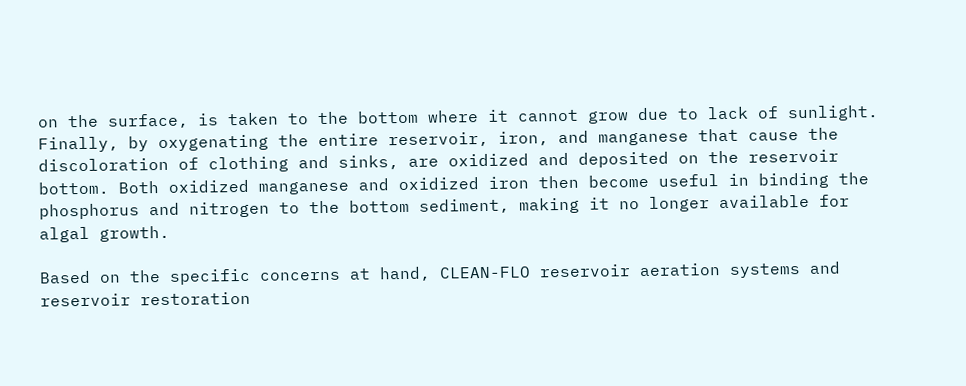on the surface, is taken to the bottom where it cannot grow due to lack of sunlight. Finally, by oxygenating the entire reservoir, iron, and manganese that cause the discoloration of clothing and sinks, are oxidized and deposited on the reservoir bottom. Both oxidized manganese and oxidized iron then become useful in binding the phosphorus and nitrogen to the bottom sediment, making it no longer available for algal growth.

Based on the specific concerns at hand, CLEAN-FLO reservoir aeration systems and reservoir restoration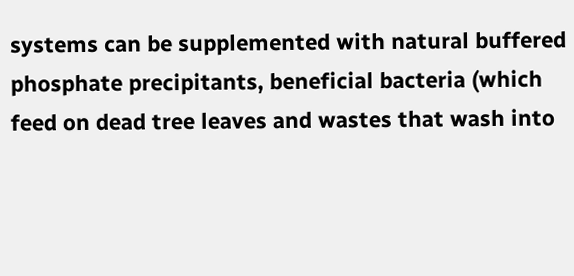systems can be supplemented with natural buffered phosphate precipitants, beneficial bacteria (which feed on dead tree leaves and wastes that wash into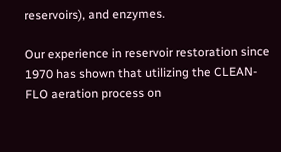reservoirs), and enzymes.

Our experience in reservoir restoration since 1970 has shown that utilizing the CLEAN-FLO aeration process on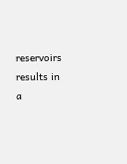reservoirs results in a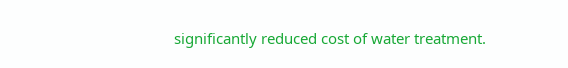significantly reduced cost of water treatment.